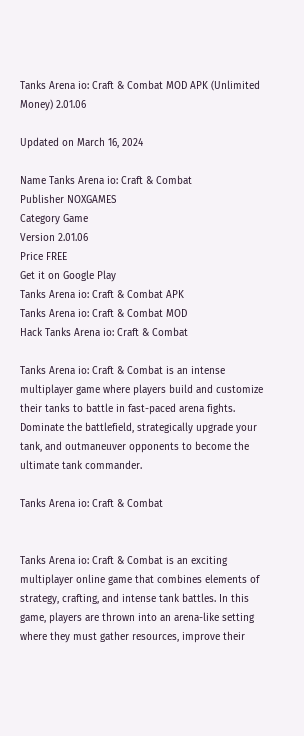Tanks Arena io: Craft & Combat MOD APK (Unlimited Money) 2.01.06

Updated on March 16, 2024

Name Tanks Arena io: Craft & Combat
Publisher NOXGAMES
Category Game
Version 2.01.06
Price FREE
Get it on Google Play
Tanks Arena io: Craft & Combat APK
Tanks Arena io: Craft & Combat MOD
Hack Tanks Arena io: Craft & Combat

Tanks Arena io: Craft & Combat is an intense multiplayer game where players build and customize their tanks to battle in fast-paced arena fights. Dominate the battlefield, strategically upgrade your tank, and outmaneuver opponents to become the ultimate tank commander.

Tanks Arena io: Craft & Combat


Tanks Arena io: Craft & Combat is an exciting multiplayer online game that combines elements of strategy, crafting, and intense tank battles. In this game, players are thrown into an arena-like setting where they must gather resources, improve their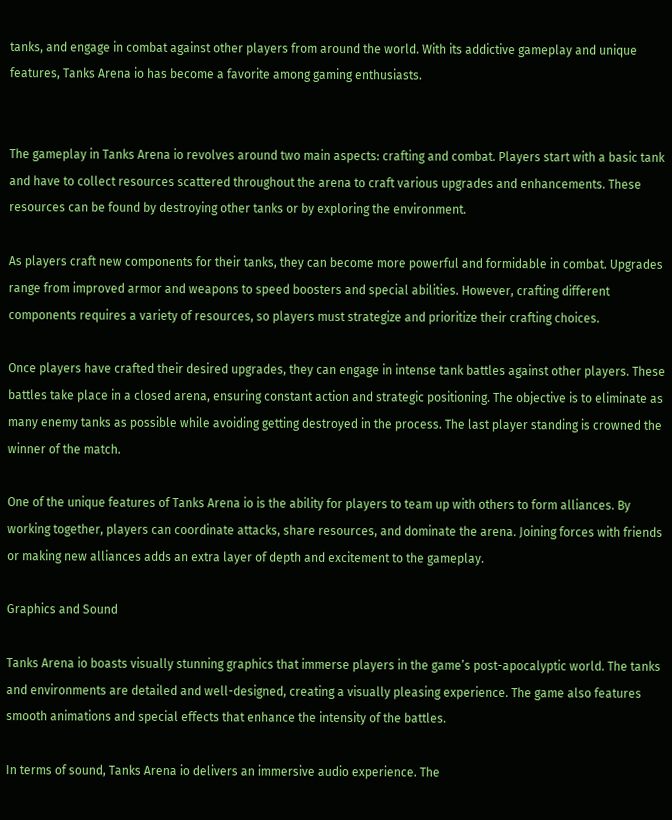tanks, and engage in combat against other players from around the world. With its addictive gameplay and unique features, Tanks Arena io has become a favorite among gaming enthusiasts.


The gameplay in Tanks Arena io revolves around two main aspects: crafting and combat. Players start with a basic tank and have to collect resources scattered throughout the arena to craft various upgrades and enhancements. These resources can be found by destroying other tanks or by exploring the environment.

As players craft new components for their tanks, they can become more powerful and formidable in combat. Upgrades range from improved armor and weapons to speed boosters and special abilities. However, crafting different components requires a variety of resources, so players must strategize and prioritize their crafting choices.

Once players have crafted their desired upgrades, they can engage in intense tank battles against other players. These battles take place in a closed arena, ensuring constant action and strategic positioning. The objective is to eliminate as many enemy tanks as possible while avoiding getting destroyed in the process. The last player standing is crowned the winner of the match.

One of the unique features of Tanks Arena io is the ability for players to team up with others to form alliances. By working together, players can coordinate attacks, share resources, and dominate the arena. Joining forces with friends or making new alliances adds an extra layer of depth and excitement to the gameplay.

Graphics and Sound

Tanks Arena io boasts visually stunning graphics that immerse players in the game’s post-apocalyptic world. The tanks and environments are detailed and well-designed, creating a visually pleasing experience. The game also features smooth animations and special effects that enhance the intensity of the battles.

In terms of sound, Tanks Arena io delivers an immersive audio experience. The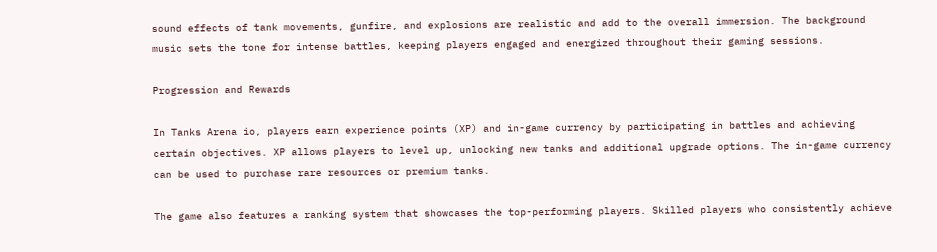sound effects of tank movements, gunfire, and explosions are realistic and add to the overall immersion. The background music sets the tone for intense battles, keeping players engaged and energized throughout their gaming sessions.

Progression and Rewards

In Tanks Arena io, players earn experience points (XP) and in-game currency by participating in battles and achieving certain objectives. XP allows players to level up, unlocking new tanks and additional upgrade options. The in-game currency can be used to purchase rare resources or premium tanks.

The game also features a ranking system that showcases the top-performing players. Skilled players who consistently achieve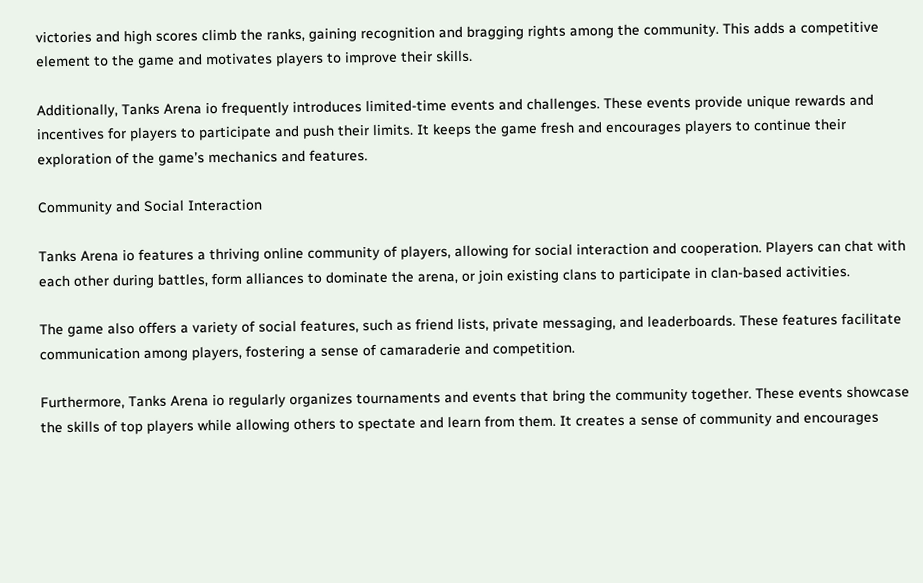victories and high scores climb the ranks, gaining recognition and bragging rights among the community. This adds a competitive element to the game and motivates players to improve their skills.

Additionally, Tanks Arena io frequently introduces limited-time events and challenges. These events provide unique rewards and incentives for players to participate and push their limits. It keeps the game fresh and encourages players to continue their exploration of the game’s mechanics and features.

Community and Social Interaction

Tanks Arena io features a thriving online community of players, allowing for social interaction and cooperation. Players can chat with each other during battles, form alliances to dominate the arena, or join existing clans to participate in clan-based activities.

The game also offers a variety of social features, such as friend lists, private messaging, and leaderboards. These features facilitate communication among players, fostering a sense of camaraderie and competition.

Furthermore, Tanks Arena io regularly organizes tournaments and events that bring the community together. These events showcase the skills of top players while allowing others to spectate and learn from them. It creates a sense of community and encourages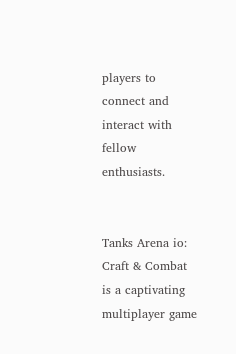players to connect and interact with fellow enthusiasts.


Tanks Arena io: Craft & Combat is a captivating multiplayer game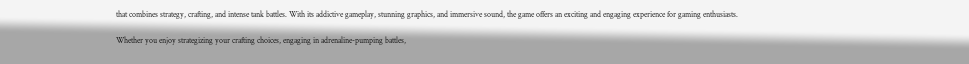that combines strategy, crafting, and intense tank battles. With its addictive gameplay, stunning graphics, and immersive sound, the game offers an exciting and engaging experience for gaming enthusiasts.

Whether you enjoy strategizing your crafting choices, engaging in adrenaline-pumping battles,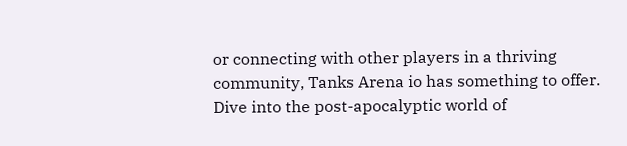or connecting with other players in a thriving community, Tanks Arena io has something to offer. Dive into the post-apocalyptic world of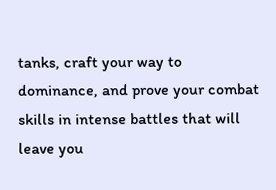tanks, craft your way to dominance, and prove your combat skills in intense battles that will leave you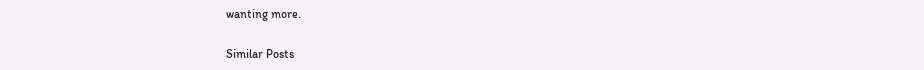wanting more.

Similar Posts